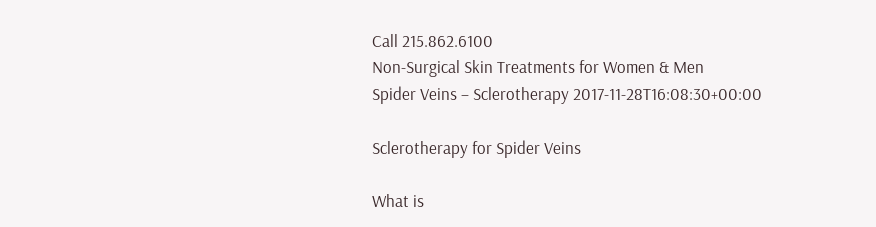Call 215.862.6100
Non-Surgical Skin Treatments for Women & Men
Spider Veins – Sclerotherapy 2017-11-28T16:08:30+00:00

Sclerotherapy for Spider Veins

What is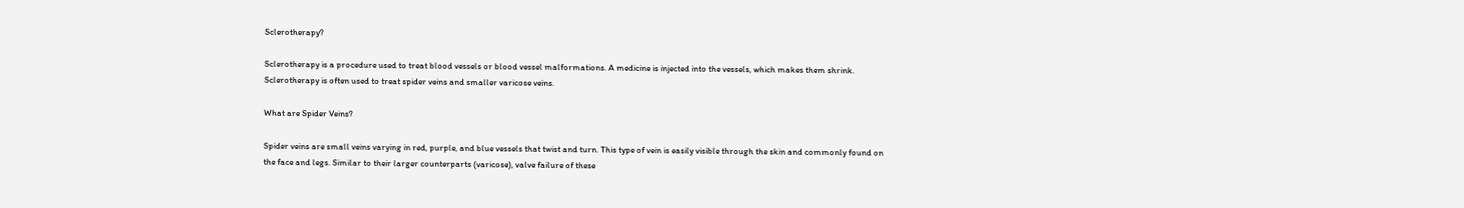Sclerotherapy?

Sclerotherapy is a procedure used to treat blood vessels or blood vessel malformations. A medicine is injected into the vessels, which makes them shrink. Sclerotherapy is often used to treat spider veins and smaller varicose veins.

What are Spider Veins?

Spider veins are small veins varying in red, purple, and blue vessels that twist and turn. This type of vein is easily visible through the skin and commonly found on the face and legs. Similar to their larger counterparts (varicose), valve failure of these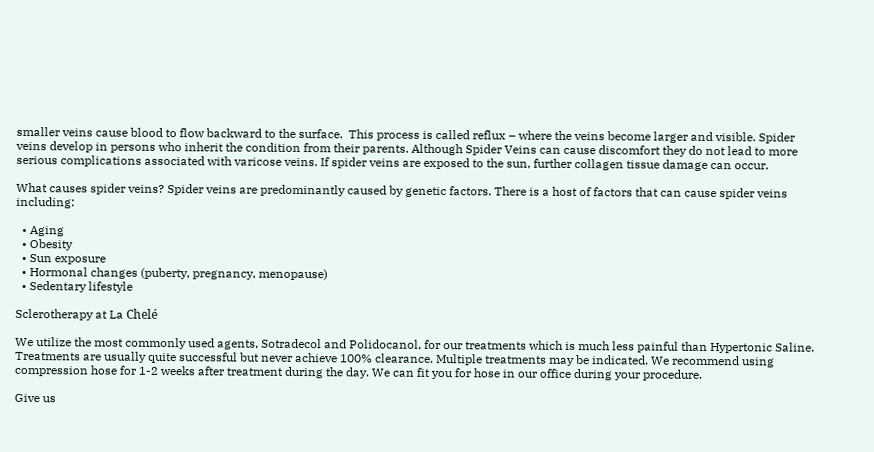smaller veins cause blood to flow backward to the surface.  This process is called reflux – where the veins become larger and visible. Spider veins develop in persons who inherit the condition from their parents. Although Spider Veins can cause discomfort they do not lead to more serious complications associated with varicose veins. If spider veins are exposed to the sun, further collagen tissue damage can occur.

What causes spider veins? Spider veins are predominantly caused by genetic factors. There is a host of factors that can cause spider veins including:

  • Aging
  • Obesity
  • Sun exposure
  • Hormonal changes (puberty, pregnancy, menopause)
  • Sedentary lifestyle

Sclerotherapy at La Chelé

We utilize the most commonly used agents, Sotradecol and Polidocanol, for our treatments which is much less painful than Hypertonic Saline. Treatments are usually quite successful but never achieve 100% clearance. Multiple treatments may be indicated. We recommend using compression hose for 1-2 weeks after treatment during the day. We can fit you for hose in our office during your procedure.

Give us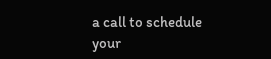a call to schedule your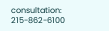consultation: 215-862-6100